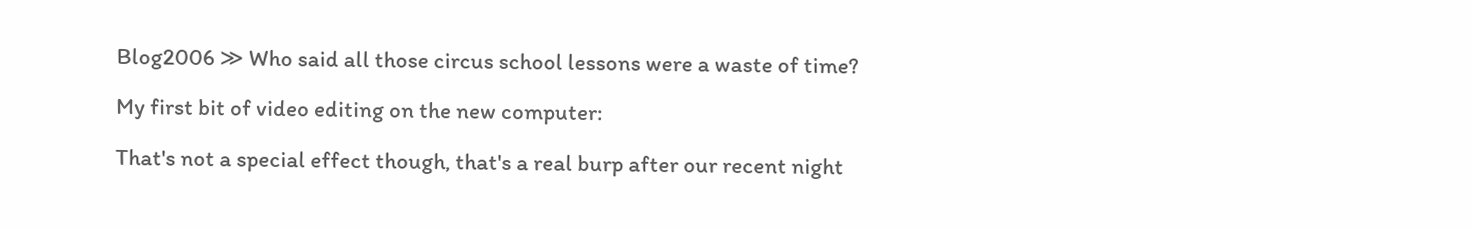Blog2006 ≫ Who said all those circus school lessons were a waste of time?

My first bit of video editing on the new computer:

That's not a special effect though, that's a real burp after our recent night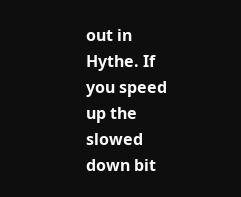out in Hythe. If you speed up the slowed down bit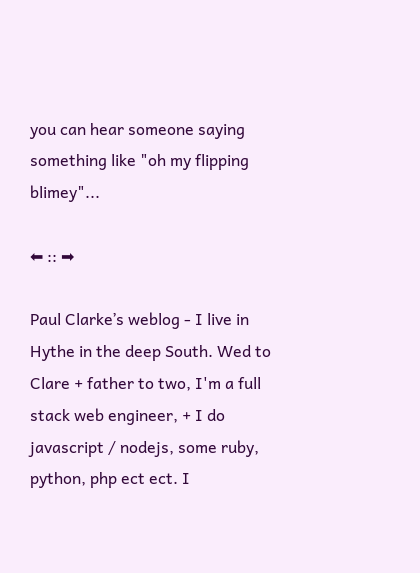you can hear someone saying something like "oh my flipping blimey"...

⬅ :: ➡

Paul Clarkeʼs weblog - I live in Hythe in the deep South. Wed to Clare + father to two, I'm a full stack web engineer, + I do javascript / nodejs, some ruby, python, php ect ect. I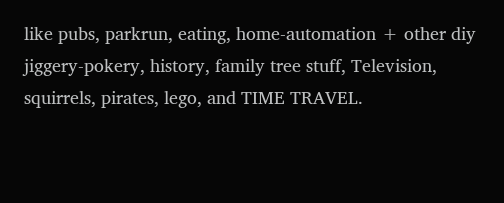like pubs, parkrun, eating, home-automation + other diy jiggery-pokery, history, family tree stuff, Television, squirrels, pirates, lego, and TIME TRAVEL.